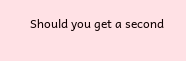Should you get a second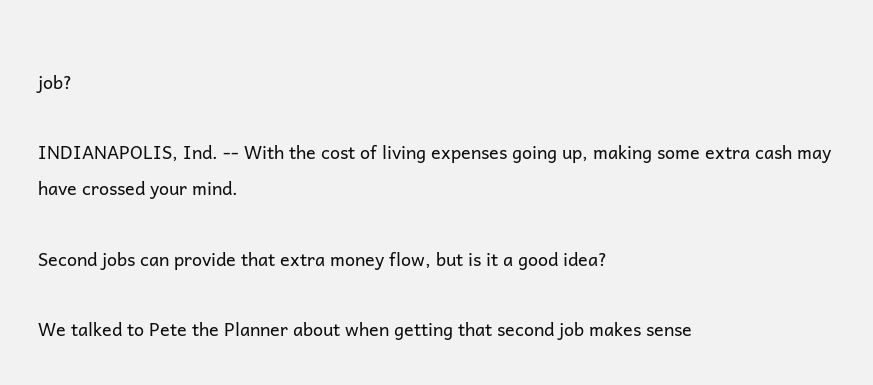job?

INDIANAPOLIS, Ind. -- With the cost of living expenses going up, making some extra cash may have crossed your mind.

Second jobs can provide that extra money flow, but is it a good idea?

We talked to Pete the Planner about when getting that second job makes sense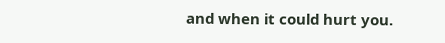and when it could hurt you.